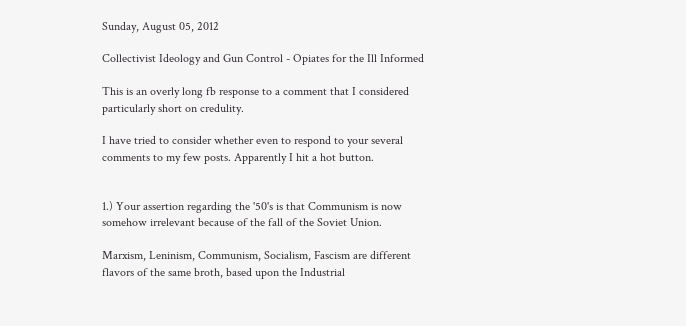Sunday, August 05, 2012

Collectivist Ideology and Gun Control - Opiates for the Ill Informed

This is an overly long fb response to a comment that I considered particularly short on credulity.

I have tried to consider whether even to respond to your several comments to my few posts. Apparently I hit a hot button.


1.) Your assertion regarding the '50's is that Communism is now somehow irrelevant because of the fall of the Soviet Union.

Marxism, Leninism, Communism, Socialism, Fascism are different flavors of the same broth, based upon the Industrial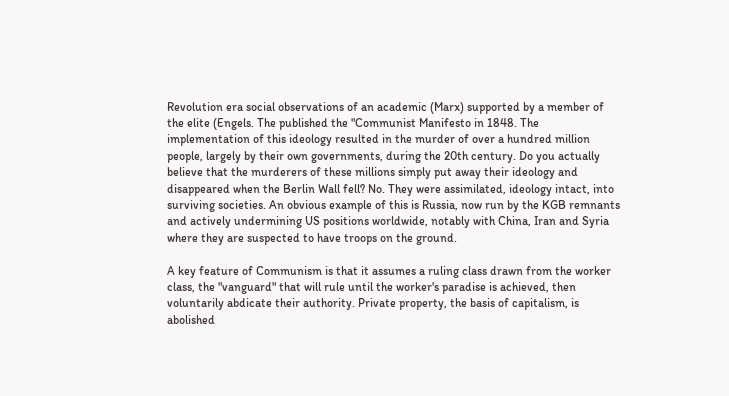Revolution era social observations of an academic (Marx) supported by a member of the elite (Engels. The published the "Communist Manifesto in 1848. The implementation of this ideology resulted in the murder of over a hundred million people, largely by their own governments, during the 20th century. Do you actually believe that the murderers of these millions simply put away their ideology and disappeared when the Berlin Wall fell? No. They were assimilated, ideology intact, into surviving societies. An obvious example of this is Russia, now run by the KGB remnants and actively undermining US positions worldwide, notably with China, Iran and Syria where they are suspected to have troops on the ground.

A key feature of Communism is that it assumes a ruling class drawn from the worker class, the "vanguard" that will rule until the worker's paradise is achieved, then voluntarily abdicate their authority. Private property, the basis of capitalism, is abolished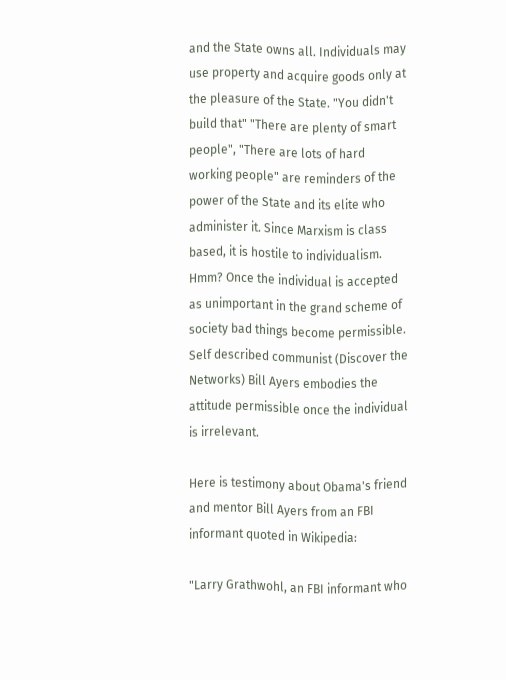and the State owns all. Individuals may use property and acquire goods only at the pleasure of the State. "You didn't build that" "There are plenty of smart people", "There are lots of hard working people" are reminders of the power of the State and its elite who administer it. Since Marxism is class based, it is hostile to individualism. Hmm? Once the individual is accepted as unimportant in the grand scheme of society bad things become permissible. Self described communist (Discover the Networks) Bill Ayers embodies the attitude permissible once the individual is irrelevant.

Here is testimony about Obama's friend and mentor Bill Ayers from an FBI informant quoted in Wikipedia:

"Larry Grathwohl, an FBI informant who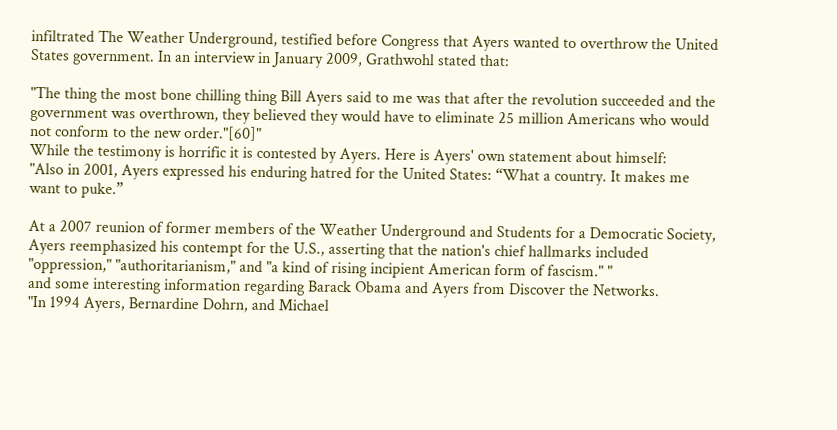infiltrated The Weather Underground, testified before Congress that Ayers wanted to overthrow the United States government. In an interview in January 2009, Grathwohl stated that:

"The thing the most bone chilling thing Bill Ayers said to me was that after the revolution succeeded and the government was overthrown, they believed they would have to eliminate 25 million Americans who would not conform to the new order."[60]"
While the testimony is horrific it is contested by Ayers. Here is Ayers' own statement about himself:
"Also in 2001, Ayers expressed his enduring hatred for the United States: “What a country. It makes me want to puke.”

At a 2007 reunion of former members of the Weather Underground and Students for a Democratic Society, Ayers reemphasized his contempt for the U.S., asserting that the nation's chief hallmarks included "oppression," "authoritarianism," and "a kind of rising incipient American form of fascism." "
and some interesting information regarding Barack Obama and Ayers from Discover the Networks.
"In 1994 Ayers, Bernardine Dohrn, and Michael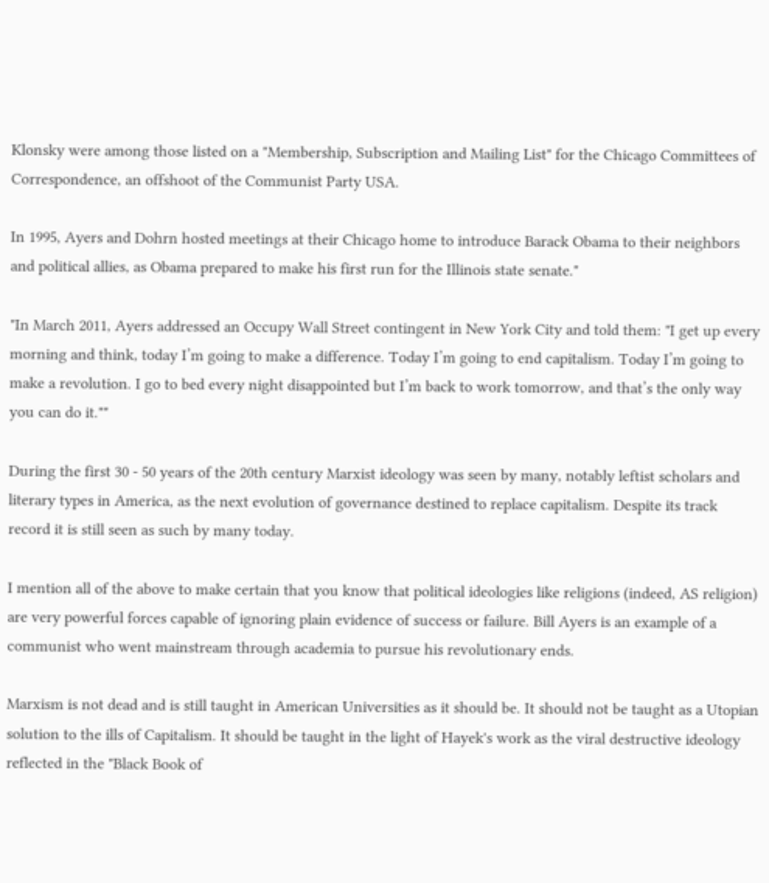Klonsky were among those listed on a "Membership, Subscription and Mailing List" for the Chicago Committees of Correspondence, an offshoot of the Communist Party USA.

In 1995, Ayers and Dohrn hosted meetings at their Chicago home to introduce Barack Obama to their neighbors and political allies, as Obama prepared to make his first run for the Illinois state senate."

"In March 2011, Ayers addressed an Occupy Wall Street contingent in New York City and told them: "I get up every morning and think, today I’m going to make a difference. Today I’m going to end capitalism. Today I’m going to make a revolution. I go to bed every night disappointed but I’m back to work tomorrow, and that’s the only way you can do it.""

During the first 30 - 50 years of the 20th century Marxist ideology was seen by many, notably leftist scholars and literary types in America, as the next evolution of governance destined to replace capitalism. Despite its track record it is still seen as such by many today.

I mention all of the above to make certain that you know that political ideologies like religions (indeed, AS religion) are very powerful forces capable of ignoring plain evidence of success or failure. Bill Ayers is an example of a communist who went mainstream through academia to pursue his revolutionary ends.

Marxism is not dead and is still taught in American Universities as it should be. It should not be taught as a Utopian solution to the ills of Capitalism. It should be taught in the light of Hayek's work as the viral destructive ideology reflected in the "Black Book of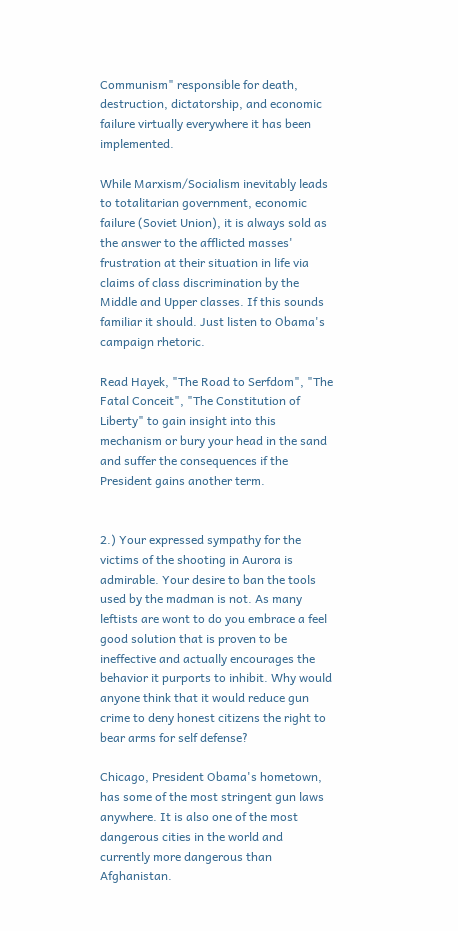Communism" responsible for death, destruction, dictatorship, and economic failure virtually everywhere it has been implemented.

While Marxism/Socialism inevitably leads to totalitarian government, economic failure (Soviet Union), it is always sold as the answer to the afflicted masses' frustration at their situation in life via claims of class discrimination by the Middle and Upper classes. If this sounds familiar it should. Just listen to Obama's campaign rhetoric.

Read Hayek, "The Road to Serfdom", "The Fatal Conceit", "The Constitution of Liberty" to gain insight into this mechanism or bury your head in the sand and suffer the consequences if the President gains another term.


2.) Your expressed sympathy for the victims of the shooting in Aurora is admirable. Your desire to ban the tools used by the madman is not. As many leftists are wont to do you embrace a feel good solution that is proven to be ineffective and actually encourages the behavior it purports to inhibit. Why would anyone think that it would reduce gun crime to deny honest citizens the right to bear arms for self defense?

Chicago, President Obama's hometown, has some of the most stringent gun laws anywhere. It is also one of the most dangerous cities in the world and currently more dangerous than Afghanistan.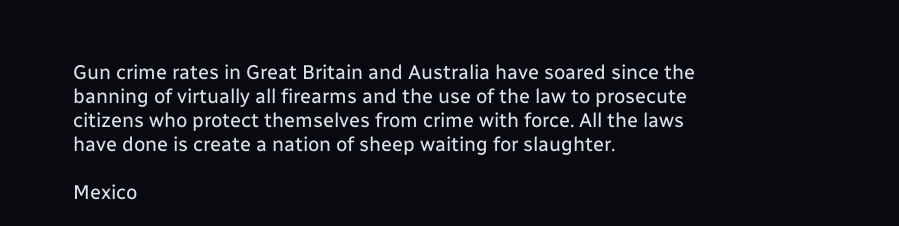Gun crime rates in Great Britain and Australia have soared since the banning of virtually all firearms and the use of the law to prosecute citizens who protect themselves from crime with force. All the laws have done is create a nation of sheep waiting for slaughter.

Mexico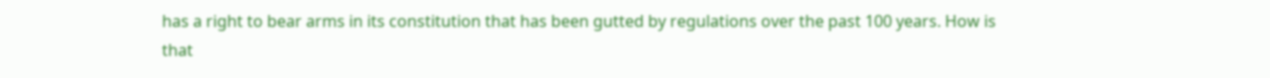has a right to bear arms in its constitution that has been gutted by regulations over the past 100 years. How is that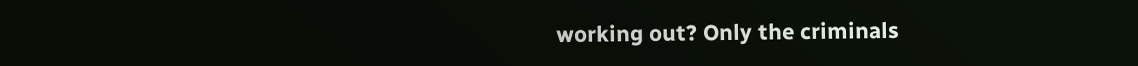working out? Only the criminals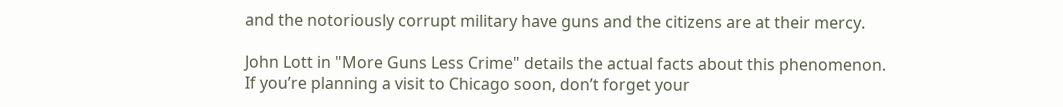and the notoriously corrupt military have guns and the citizens are at their mercy.

John Lott in "More Guns Less Crime" details the actual facts about this phenomenon.
If you’re planning a visit to Chicago soon, don’t forget your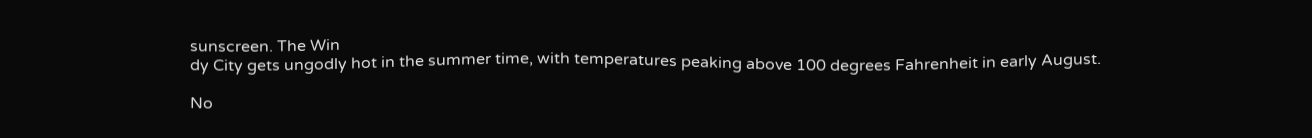sunscreen. The Win
dy City gets ungodly hot in the summer time, with temperatures peaking above 100 degrees Fahrenheit in early August.

No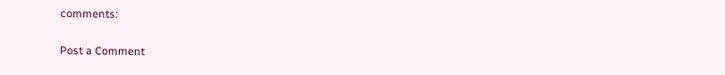comments:

Post a Comment